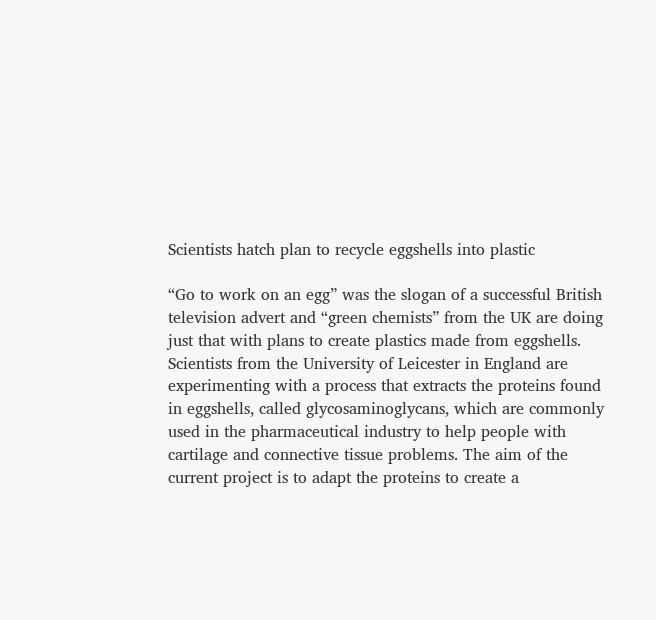Scientists hatch plan to recycle eggshells into plastic

“Go to work on an egg” was the slogan of a successful British television advert and “green chemists” from the UK are doing just that with plans to create plastics made from eggshells. Scientists from the University of Leicester in England are experimenting with a process that extracts the proteins found in eggshells, called glycosaminoglycans, which are commonly used in the pharmaceutical industry to help people with cartilage and connective tissue problems. The aim of the current project is to adapt the proteins to create a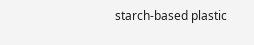starch-based plastic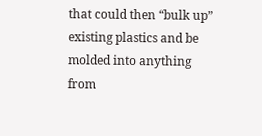that could then “bulk up” existing plastics and be molded into anything from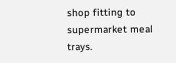shop fitting to supermarket meal trays.